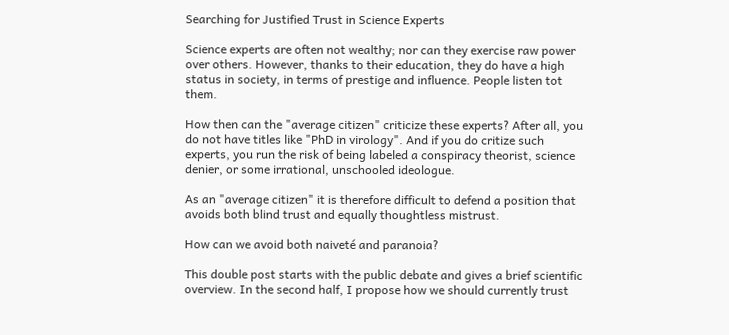Searching for Justified Trust in Science Experts

Science experts are often not wealthy; nor can they exercise raw power over others. However, thanks to their education, they do have a high status in society, in terms of prestige and influence. People listen tot them.

How then can the "average citizen" criticize these experts? After all, you do not have titles like "PhD in virology". And if you do critize such experts, you run the risk of being labeled a conspiracy theorist, science denier, or some irrational, unschooled ideologue.

As an "average citizen" it is therefore difficult to defend a position that avoids both blind trust and equally thoughtless mistrust.

How can we avoid both naiveté and paranoia?

This double post starts with the public debate and gives a brief scientific overview. In the second half, I propose how we should currently trust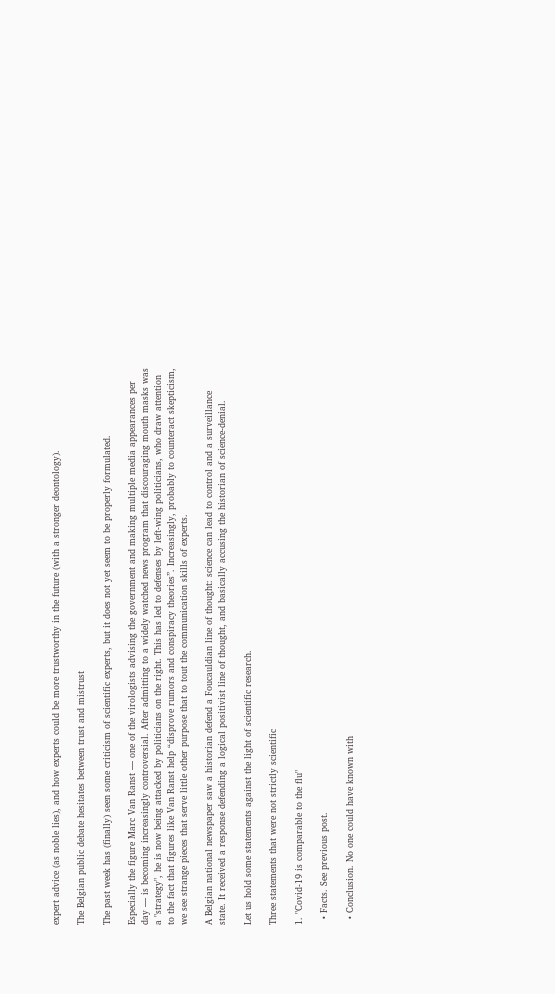expert advice (as noble lies), and how experts could be more trustworthy in the future (with a stronger deontology).

The Belgian public debate hesitates between trust and mistrust

The past week has (finally) seen some criticism of scientific experts, but it does not yet seem to be properly formulated.

Especially the figure Marc Van Ranst — one of the virologists advising the government and making multiple media appearances per day — is becoming increasingly controversial. After admitting to a widely watched news program that discouraging mouth masks was a "strategy", he is now being attacked by politicians on the right. This has led to defenses by left-wing politicians, who draw attention to the fact that figures like Van Ranst help “disprove rumors and conspiracy theories”. Increasingly, probably to counteract skepticism, we see strange pieces that serve little other purpose that to tout the communication skills of experts.

A Belgian national newspaper saw a historian defend a Foucauldian line of thought: science can lead to control and a surveillance state. It received a response defending a logical positivist line of thought, and basically accusing the historian of science-denial.

Let us hold some statements against the light of scientific research.

Three statements that were not strictly scientific

1. "Covid-19 is comparable to the flu"

  • Facts. See previous post.

  • Conclusion. No one could have known with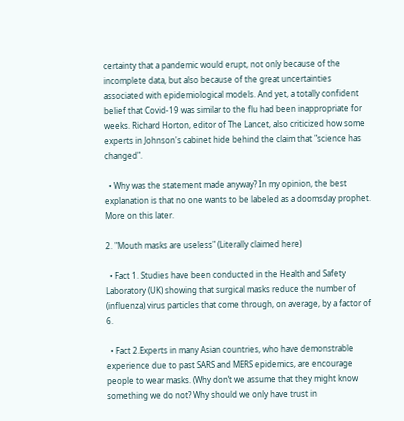certainty that a pandemic would erupt, not only because of the incomplete data, but also because of the great uncertainties associated with epidemiological models. And yet, a totally confident belief that Covid-19 was similar to the flu had been inappropriate for weeks. Richard Horton, editor of The Lancet, also criticized how some experts in Johnson's cabinet hide behind the claim that "science has changed".

  • Why was the statement made anyway? In my opinion, the best explanation is that no one wants to be labeled as a doomsday prophet. More on this later.

2. "Mouth masks are useless" (Literally claimed here)

  • Fact 1. Studies have been conducted in the Health and Safety Laboratory (UK) showing that surgical masks reduce the number of (influenza) virus particles that come through, on average, by a factor of 6.

  • Fact 2.Experts in many Asian countries, who have demonstrable experience due to past SARS and MERS epidemics, are encourage people to wear masks. (Why don’t we assume that they might know something we do not? Why should we only have trust in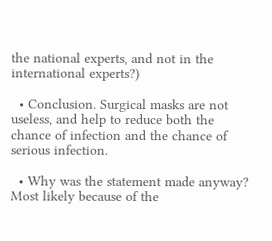the national experts, and not in the international experts?)

  • Conclusion. Surgical masks are not useless, and help to reduce both the chance of infection and the chance of serious infection.

  • Why was the statement made anyway? Most likely because of the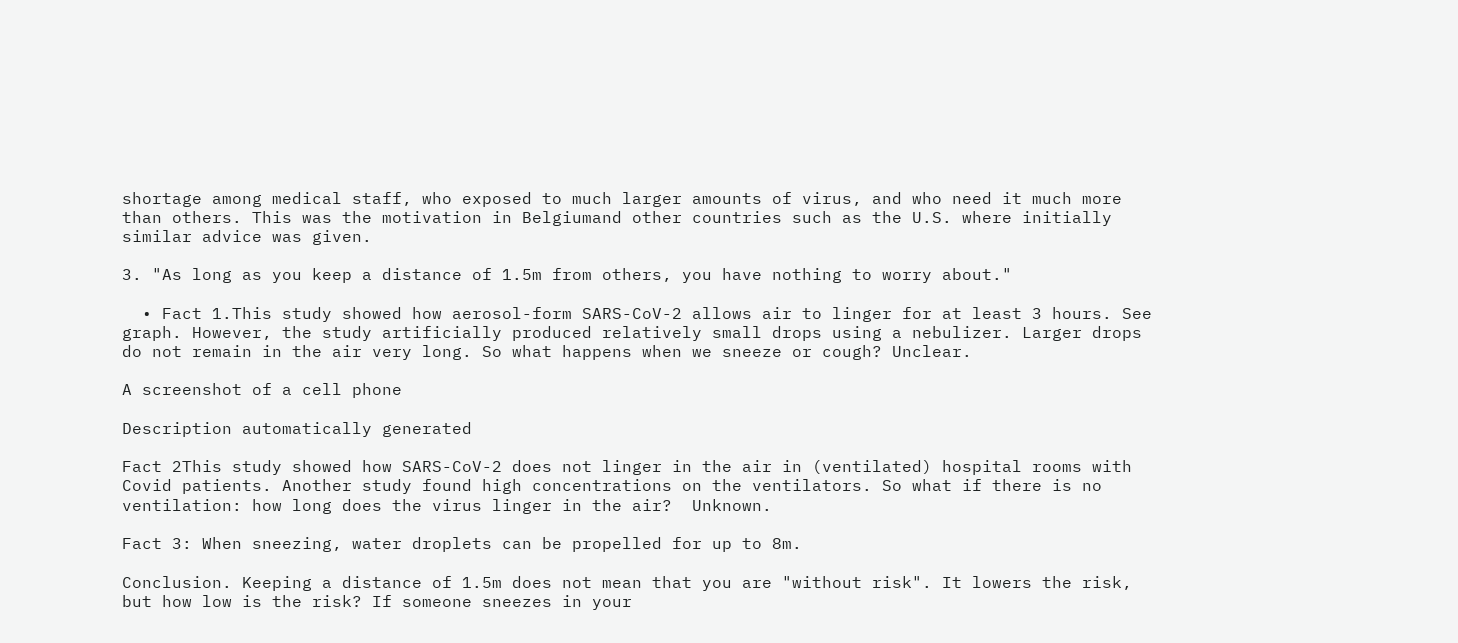shortage among medical staff, who exposed to much larger amounts of virus, and who need it much more than others. This was the motivation in Belgiumand other countries such as the U.S. where initially similar advice was given.

3. "As long as you keep a distance of 1.5m from others, you have nothing to worry about."

  • Fact 1.This study showed how aerosol-form SARS-CoV-2 allows air to linger for at least 3 hours. See graph. However, the study artificially produced relatively small drops using a nebulizer. Larger drops do not remain in the air very long. So what happens when we sneeze or cough? Unclear.

A screenshot of a cell phone

Description automatically generated

Fact 2This study showed how SARS-CoV-2 does not linger in the air in (ventilated) hospital rooms with Covid patients. Another study found high concentrations on the ventilators. So what if there is no ventilation: how long does the virus linger in the air?  Unknown.

Fact 3: When sneezing, water droplets can be propelled for up to 8m.

Conclusion. Keeping a distance of 1.5m does not mean that you are "without risk". It lowers the risk, but how low is the risk? If someone sneezes in your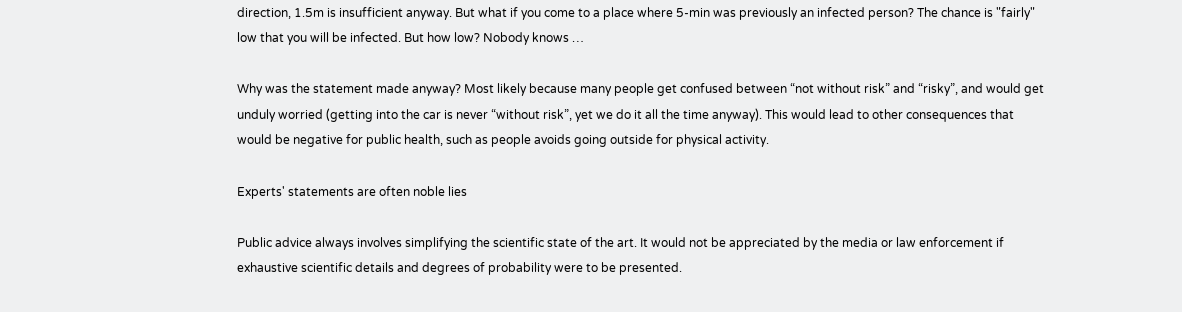direction, 1.5m is insufficient anyway. But what if you come to a place where 5-min was previously an infected person? The chance is "fairly" low that you will be infected. But how low? Nobody knows …

Why was the statement made anyway? Most likely because many people get confused between “not without risk” and “risky”, and would get unduly worried (getting into the car is never “without risk”, yet we do it all the time anyway). This would lead to other consequences that would be negative for public health, such as people avoids going outside for physical activity.

Experts' statements are often noble lies

Public advice always involves simplifying the scientific state of the art. It would not be appreciated by the media or law enforcement if exhaustive scientific details and degrees of probability were to be presented.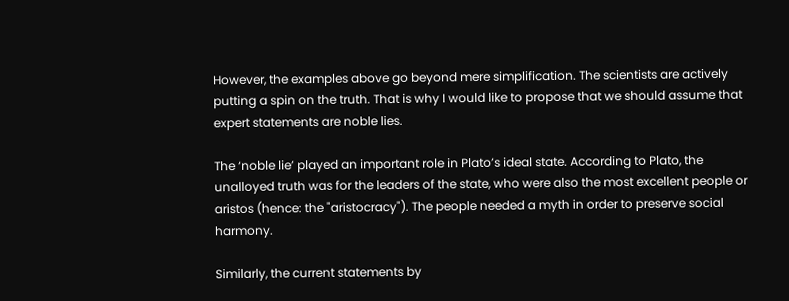However, the examples above go beyond mere simplification. The scientists are actively putting a spin on the truth. That is why I would like to propose that we should assume that expert statements are noble lies.

The ‘noble lie’ played an important role in Plato’s ideal state. According to Plato, the unalloyed truth was for the leaders of the state, who were also the most excellent people or aristos (hence: the "aristocracy"). The people needed a myth in order to preserve social harmony.

Similarly, the current statements by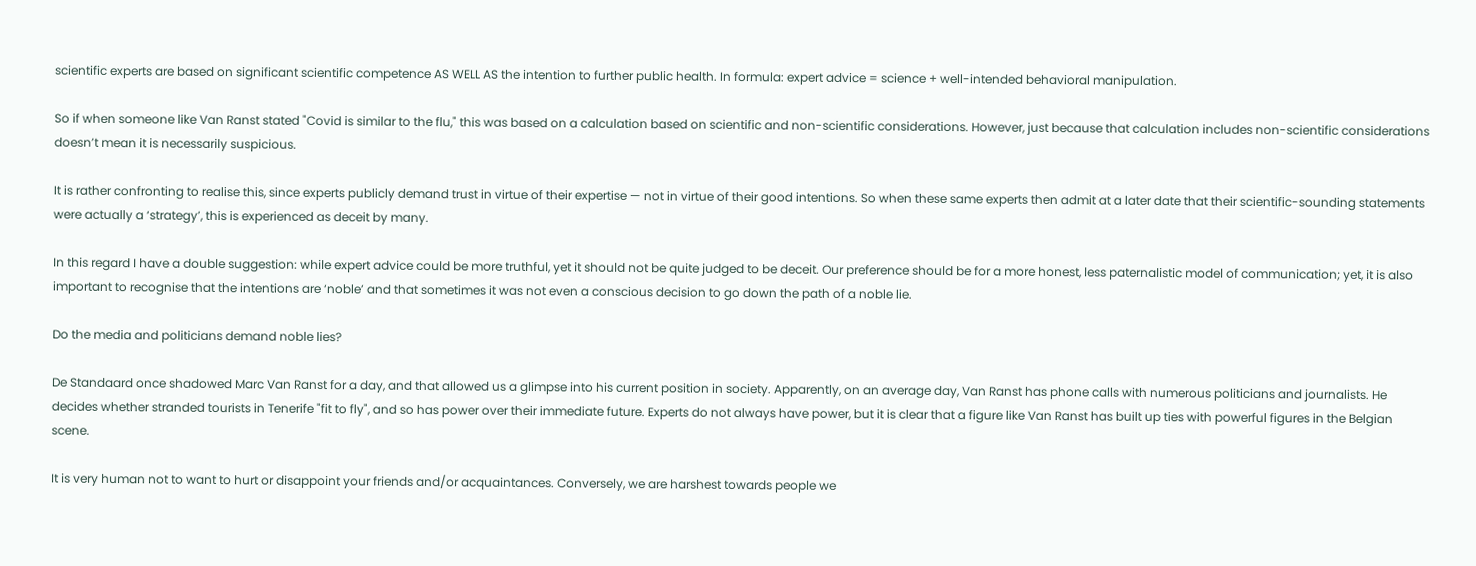scientific experts are based on significant scientific competence AS WELL AS the intention to further public health. In formula: expert advice = science + well-intended behavioral manipulation.

So if when someone like Van Ranst stated "Covid is similar to the flu," this was based on a calculation based on scientific and non-scientific considerations. However, just because that calculation includes non-scientific considerations doesn’t mean it is necessarily suspicious.

It is rather confronting to realise this, since experts publicly demand trust in virtue of their expertise — not in virtue of their good intentions. So when these same experts then admit at a later date that their scientific-sounding statements were actually a ‘strategy’, this is experienced as deceit by many.

In this regard I have a double suggestion: while expert advice could be more truthful, yet it should not be quite judged to be deceit. Our preference should be for a more honest, less paternalistic model of communication; yet, it is also important to recognise that the intentions are ‘noble’ and that sometimes it was not even a conscious decision to go down the path of a noble lie.

Do the media and politicians demand noble lies?

De Standaard once shadowed Marc Van Ranst for a day, and that allowed us a glimpse into his current position in society. Apparently, on an average day, Van Ranst has phone calls with numerous politicians and journalists. He decides whether stranded tourists in Tenerife "fit to fly", and so has power over their immediate future. Experts do not always have power, but it is clear that a figure like Van Ranst has built up ties with powerful figures in the Belgian scene.

It is very human not to want to hurt or disappoint your friends and/or acquaintances. Conversely, we are harshest towards people we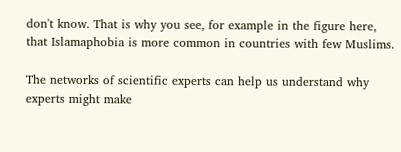don't know. That is why you see, for example in the figure here, that Islamaphobia is more common in countries with few Muslims.

The networks of scientific experts can help us understand why experts might make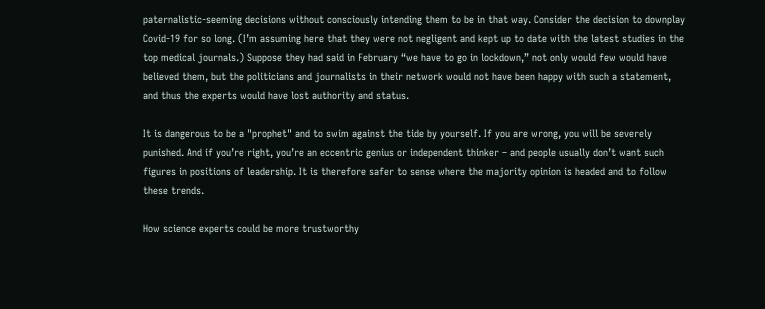paternalistic-seeming decisions without consciously intending them to be in that way. Consider the decision to downplay Covid-19 for so long. (I’m assuming here that they were not negligent and kept up to date with the latest studies in the top medical journals.) Suppose they had said in February “we have to go in lockdown,” not only would few would have believed them, but the politicians and journalists in their network would not have been happy with such a statement, and thus the experts would have lost authority and status.

It is dangerous to be a "prophet" and to swim against the tide by yourself. If you are wrong, you will be severely punished. And if you’re right, you’re an eccentric genius or independent thinker – and people usually don’t want such figures in positions of leadership. It is therefore safer to sense where the majority opinion is headed and to follow these trends.

How science experts could be more trustworthy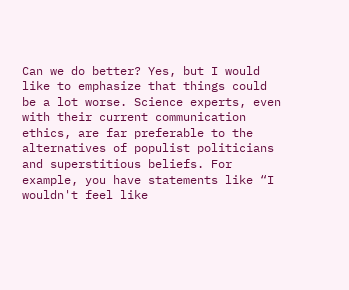Can we do better? Yes, but I would like to emphasize that things could be a lot worse. Science experts, even with their current communication ethics, are far preferable to the alternatives of populist politicians and superstitious beliefs. For example, you have statements like “I wouldn't feel like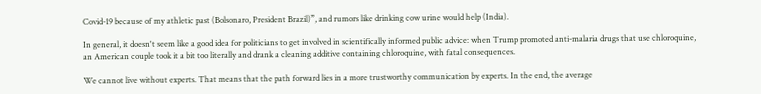Covid-19 because of my athletic past (Bolsonaro, President Brazil)”, and rumors like drinking cow urine would help (India).

In general, it doesn't seem like a good idea for politicians to get involved in scientifically informed public advice: when Trump promoted anti-malaria drugs that use chloroquine, an American couple took it a bit too literally and drank a cleaning additive containing chloroquine, with fatal consequences.

We cannot live without experts. That means that the path forward lies in a more trustworthy communication by experts. In the end, the average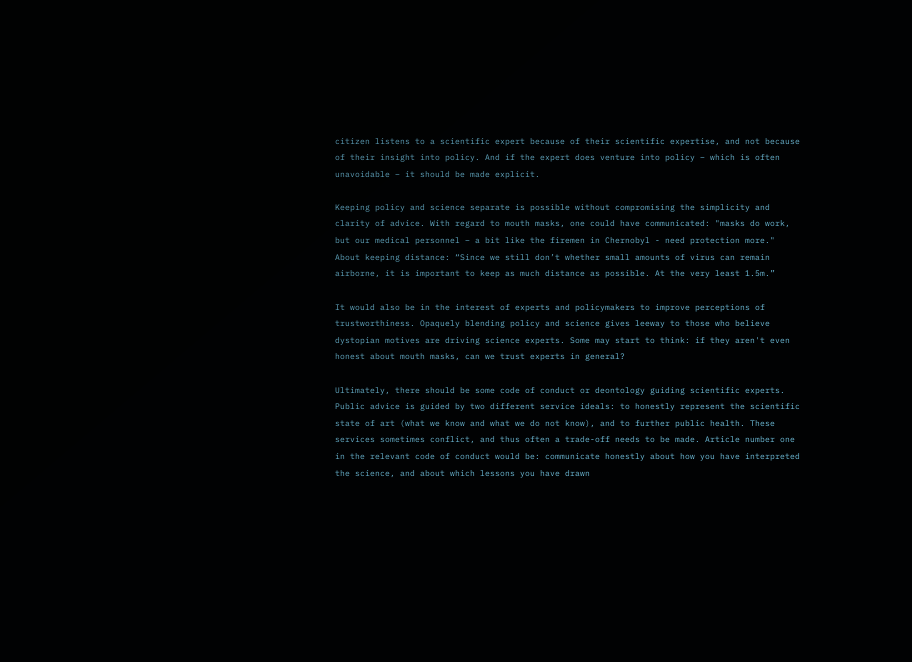citizen listens to a scientific expert because of their scientific expertise, and not because of their insight into policy. And if the expert does venture into policy – which is often unavoidable – it should be made explicit.

Keeping policy and science separate is possible without compromising the simplicity and clarity of advice. With regard to mouth masks, one could have communicated: "masks do work, but our medical personnel – a bit like the firemen in Chernobyl - need protection more." About keeping distance: “Since we still don’t whether small amounts of virus can remain airborne, it is important to keep as much distance as possible. At the very least 1.5m.”

It would also be in the interest of experts and policymakers to improve perceptions of trustworthiness. Opaquely blending policy and science gives leeway to those who believe dystopian motives are driving science experts. Some may start to think: if they aren't even honest about mouth masks, can we trust experts in general?

Ultimately, there should be some code of conduct or deontology guiding scientific experts. Public advice is guided by two different service ideals: to honestly represent the scientific state of art (what we know and what we do not know), and to further public health. These services sometimes conflict, and thus often a trade-off needs to be made. Article number one in the relevant code of conduct would be: communicate honestly about how you have interpreted the science, and about which lessons you have drawn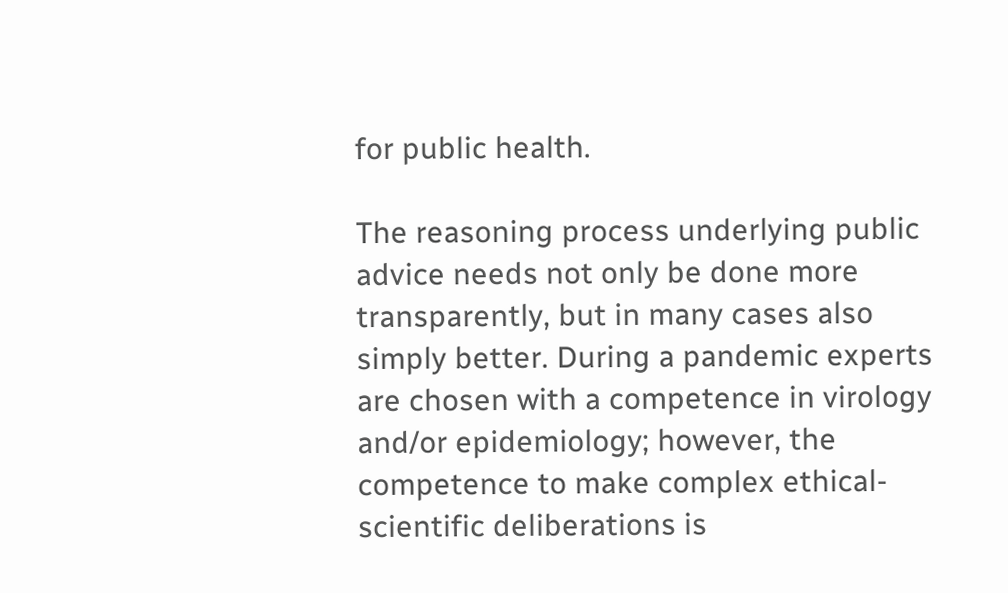for public health.

The reasoning process underlying public advice needs not only be done more transparently, but in many cases also simply better. During a pandemic experts are chosen with a competence in virology and/or epidemiology; however, the competence to make complex ethical-scientific deliberations is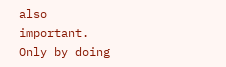also important. Only by doing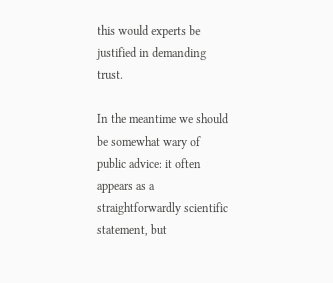this would experts be justified in demanding trust.

In the meantime we should be somewhat wary of public advice: it often appears as a straightforwardly scientific statement, but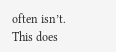often isn’t. This does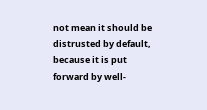not mean it should be distrusted by default, because it is put forward by well-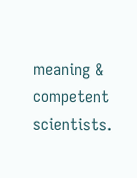meaning & competent scientists.